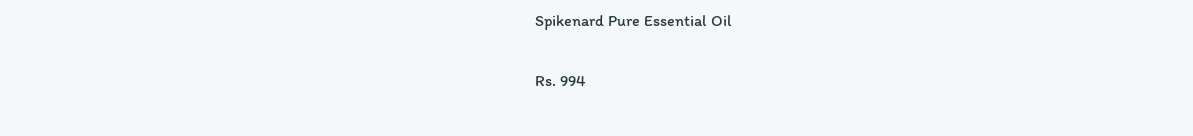Spikenard Pure Essential Oil

Rs. 994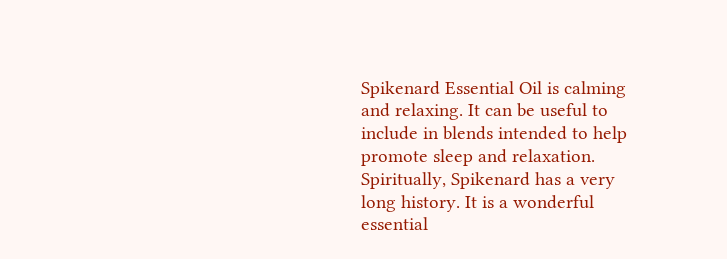Spikenard Essential Oil is calming and relaxing. It can be useful to include in blends intended to help promote sleep and relaxation. Spiritually, Spikenard has a very long history. It is a wonderful essential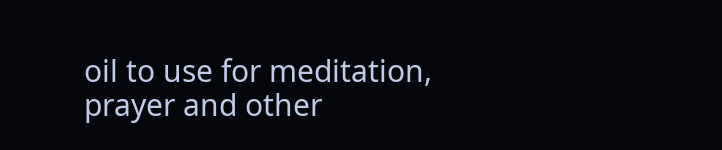oil to use for meditation, prayer and other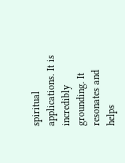spiritual applications. It is incredibly grounding. It resonates and helps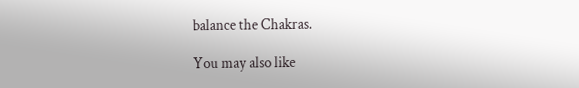balance the Chakras.

You may also like